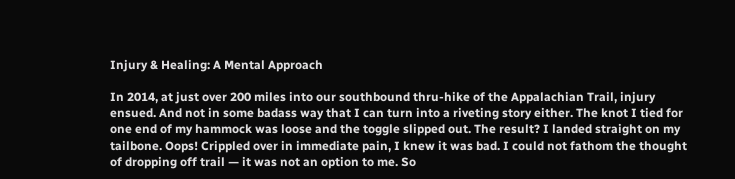Injury & Healing: A Mental Approach

In 2014, at just over 200 miles into our southbound thru-hike of the Appalachian Trail, injury ensued. And not in some badass way that I can turn into a riveting story either. The knot I tied for one end of my hammock was loose and the toggle slipped out. The result? I landed straight on my tailbone. Oops! Crippled over in immediate pain, I knew it was bad. I could not fathom the thought of dropping off trail — it was not an option to me. So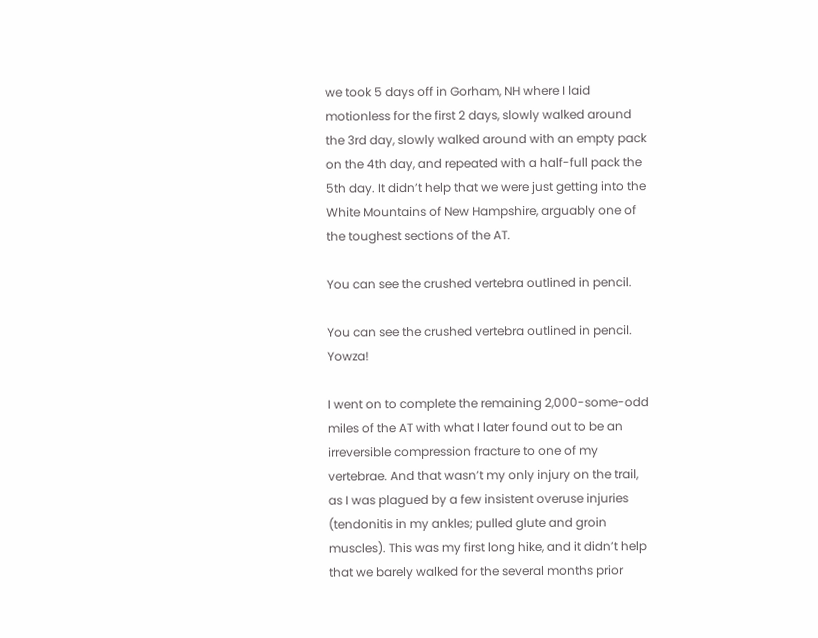we took 5 days off in Gorham, NH where I laid motionless for the first 2 days, slowly walked around the 3rd day, slowly walked around with an empty pack on the 4th day, and repeated with a half-full pack the 5th day. It didn’t help that we were just getting into the White Mountains of New Hampshire, arguably one of the toughest sections of the AT.

You can see the crushed vertebra outlined in pencil.

You can see the crushed vertebra outlined in pencil. Yowza!

I went on to complete the remaining 2,000-some-odd miles of the AT with what I later found out to be an irreversible compression fracture to one of my vertebrae. And that wasn’t my only injury on the trail, as I was plagued by a few insistent overuse injuries (tendonitis in my ankles; pulled glute and groin muscles). This was my first long hike, and it didn’t help that we barely walked for the several months prior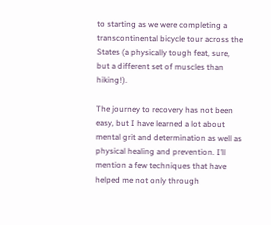to starting as we were completing a transcontinental bicycle tour across the States (a physically tough feat, sure, but a different set of muscles than hiking!).

The journey to recovery has not been easy, but I have learned a lot about mental grit and determination as well as physical healing and prevention. I’ll mention a few techniques that have helped me not only through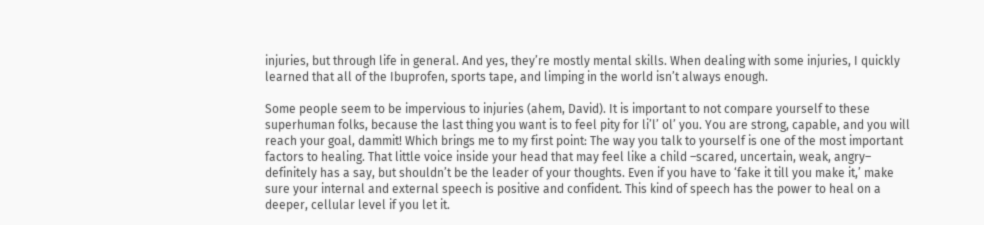injuries, but through life in general. And yes, they’re mostly mental skills. When dealing with some injuries, I quickly learned that all of the Ibuprofen, sports tape, and limping in the world isn’t always enough.

Some people seem to be impervious to injuries (ahem, David). It is important to not compare yourself to these superhuman folks, because the last thing you want is to feel pity for li’l’ ol’ you. You are strong, capable, and you will reach your goal, dammit! Which brings me to my first point: The way you talk to yourself is one of the most important factors to healing. That little voice inside your head that may feel like a child –scared, uncertain, weak, angry– definitely has a say, but shouldn’t be the leader of your thoughts. Even if you have to ‘fake it till you make it,’ make sure your internal and external speech is positive and confident. This kind of speech has the power to heal on a deeper, cellular level if you let it.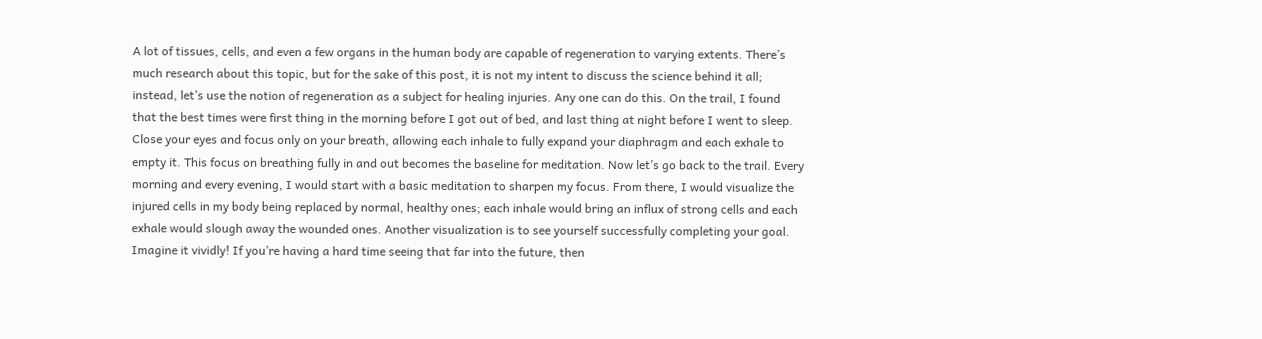A lot of tissues, cells, and even a few organs in the human body are capable of regeneration to varying extents. There’s much research about this topic, but for the sake of this post, it is not my intent to discuss the science behind it all; instead, let’s use the notion of regeneration as a subject for healing injuries. Any one can do this. On the trail, I found that the best times were first thing in the morning before I got out of bed, and last thing at night before I went to sleep. Close your eyes and focus only on your breath, allowing each inhale to fully expand your diaphragm and each exhale to empty it. This focus on breathing fully in and out becomes the baseline for meditation. Now let’s go back to the trail. Every morning and every evening, I would start with a basic meditation to sharpen my focus. From there, I would visualize the injured cells in my body being replaced by normal, healthy ones; each inhale would bring an influx of strong cells and each exhale would slough away the wounded ones. Another visualization is to see yourself successfully completing your goal. Imagine it vividly! If you’re having a hard time seeing that far into the future, then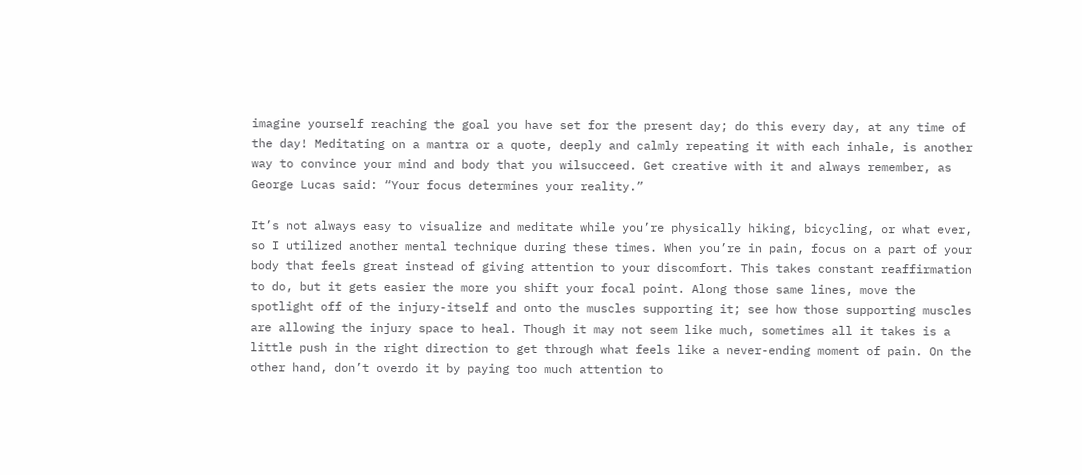imagine yourself reaching the goal you have set for the present day; do this every day, at any time of the day! Meditating on a mantra or a quote, deeply and calmly repeating it with each inhale, is another way to convince your mind and body that you wilsucceed. Get creative with it and always remember, as George Lucas said: “Your focus determines your reality.”

It’s not always easy to visualize and meditate while you’re physically hiking, bicycling, or what ever, so I utilized another mental technique during these times. When you’re in pain, focus on a part of your body that feels great instead of giving attention to your discomfort. This takes constant reaffirmation to do, but it gets easier the more you shift your focal point. Along those same lines, move the spotlight off of the injury-itself and onto the muscles supporting it; see how those supporting muscles are allowing the injury space to heal. Though it may not seem like much, sometimes all it takes is a little push in the right direction to get through what feels like a never-ending moment of pain. On the other hand, don’t overdo it by paying too much attention to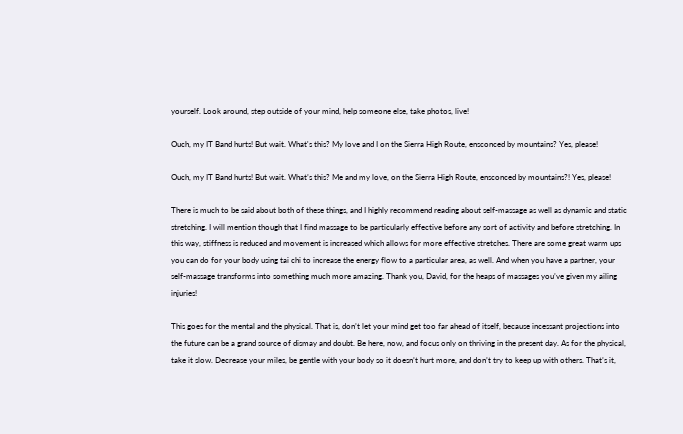yourself. Look around, step outside of your mind, help someone else, take photos, live!

Ouch, my IT Band hurts! But wait. What's this? My love and I on the Sierra High Route, ensconced by mountains? Yes, please!

Ouch, my IT Band hurts! But wait. What’s this? Me and my love, on the Sierra High Route, ensconced by mountains?! Yes, please!

There is much to be said about both of these things, and I highly recommend reading about self-massage as well as dynamic and static stretching. I will mention though that I find massage to be particularly effective before any sort of activity and before stretching. In this way, stiffness is reduced and movement is increased which allows for more effective stretches. There are some great warm ups you can do for your body using tai chi to increase the energy flow to a particular area, as well. And when you have a partner, your self-massage transforms into something much more amazing. Thank you, David, for the heaps of massages you’ve given my ailing injuries!

This goes for the mental and the physical. That is, don’t let your mind get too far ahead of itself, because incessant projections into the future can be a grand source of dismay and doubt. Be here, now, and focus only on thriving in the present day. As for the physical, take it slow. Decrease your miles, be gentle with your body so it doesn’t hurt more, and don’t try to keep up with others. That’s it,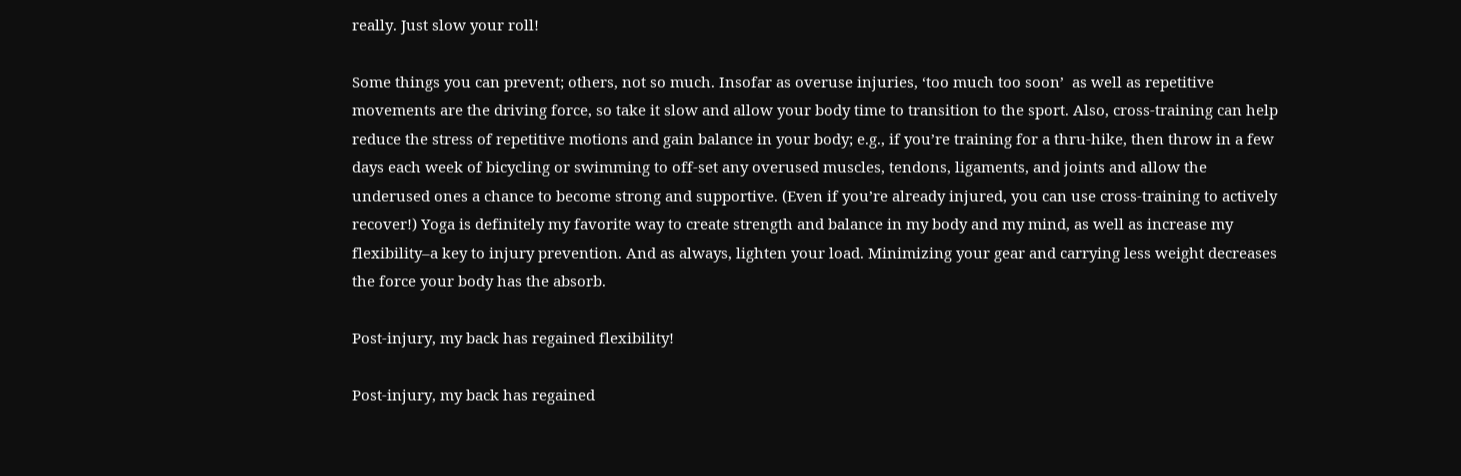really. Just slow your roll!

Some things you can prevent; others, not so much. Insofar as overuse injuries, ‘too much too soon’  as well as repetitive movements are the driving force, so take it slow and allow your body time to transition to the sport. Also, cross-training can help reduce the stress of repetitive motions and gain balance in your body; e.g., if you’re training for a thru-hike, then throw in a few days each week of bicycling or swimming to off-set any overused muscles, tendons, ligaments, and joints and allow the underused ones a chance to become strong and supportive. (Even if you’re already injured, you can use cross-training to actively recover!) Yoga is definitely my favorite way to create strength and balance in my body and my mind, as well as increase my flexibility–a key to injury prevention. And as always, lighten your load. Minimizing your gear and carrying less weight decreases the force your body has the absorb.

Post-injury, my back has regained flexibility!

Post-injury, my back has regained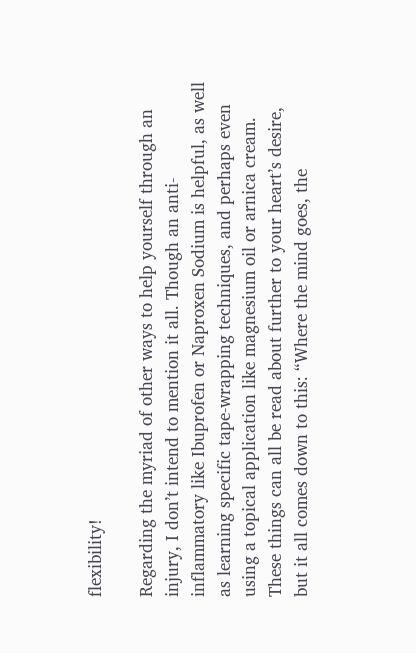flexibility!

Regarding the myriad of other ways to help yourself through an injury, I don’t intend to mention it all. Though an anti-inflammatory like Ibuprofen or Naproxen Sodium is helpful, as well as learning specific tape-wrapping techniques, and perhaps even using a topical application like magnesium oil or arnica cream. These things can all be read about further to your heart’s desire, but it all comes down to this: “Where the mind goes, the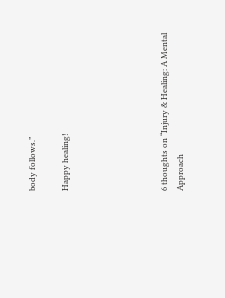body follows.”

Happy healing!





6 thoughts on “Injury & Healing: A Mental Approach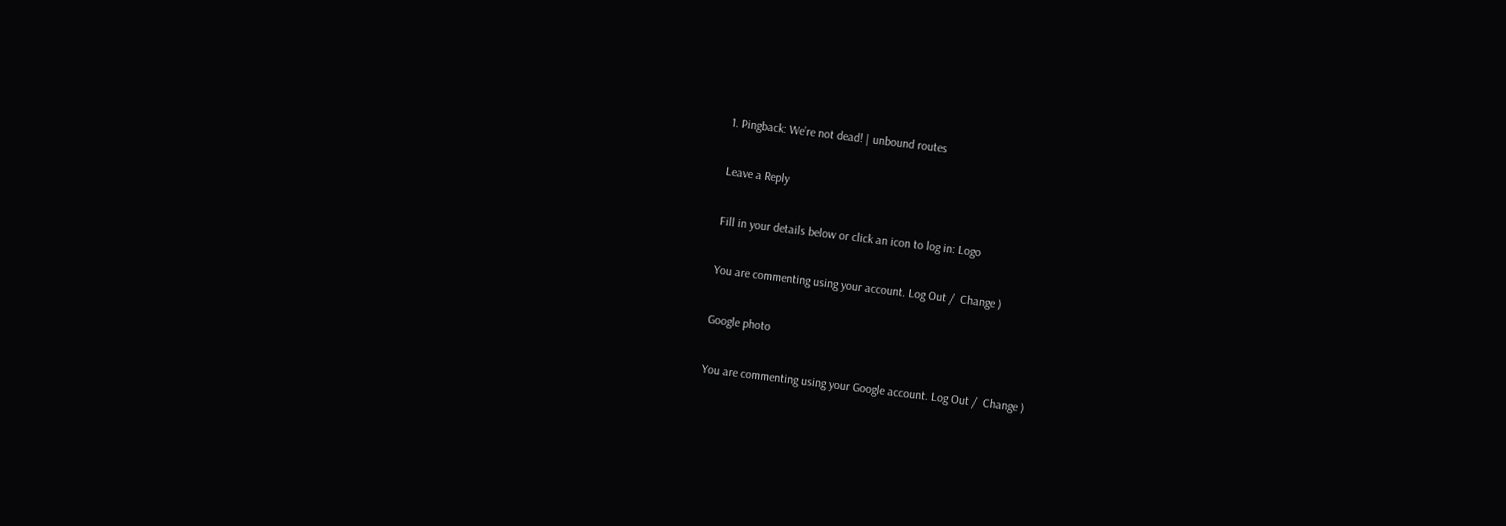1. Pingback: We’re not dead! | unbound routes

Leave a Reply

Fill in your details below or click an icon to log in: Logo

You are commenting using your account. Log Out /  Change )

Google photo

You are commenting using your Google account. Log Out /  Change )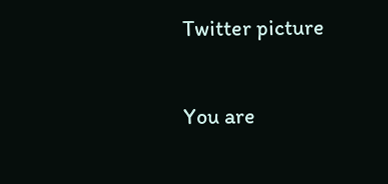Twitter picture

You are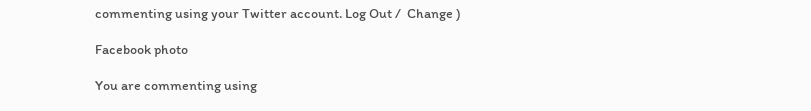commenting using your Twitter account. Log Out /  Change )

Facebook photo

You are commenting using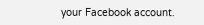your Facebook account.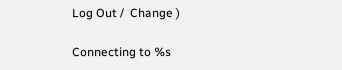Log Out /  Change )

Connecting to %s